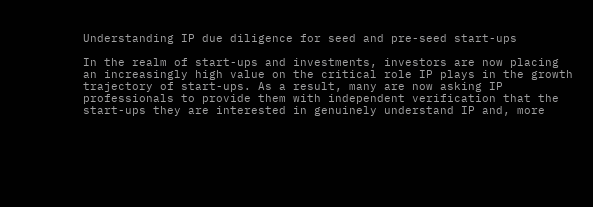Understanding IP due diligence for seed and pre-seed start-ups

In the realm of start-ups and investments, investors are now placing an increasingly high value on the critical role IP plays in the growth trajectory of start-ups. As a result, many are now asking IP professionals to provide them with independent verification that the start-ups they are interested in genuinely understand IP and, more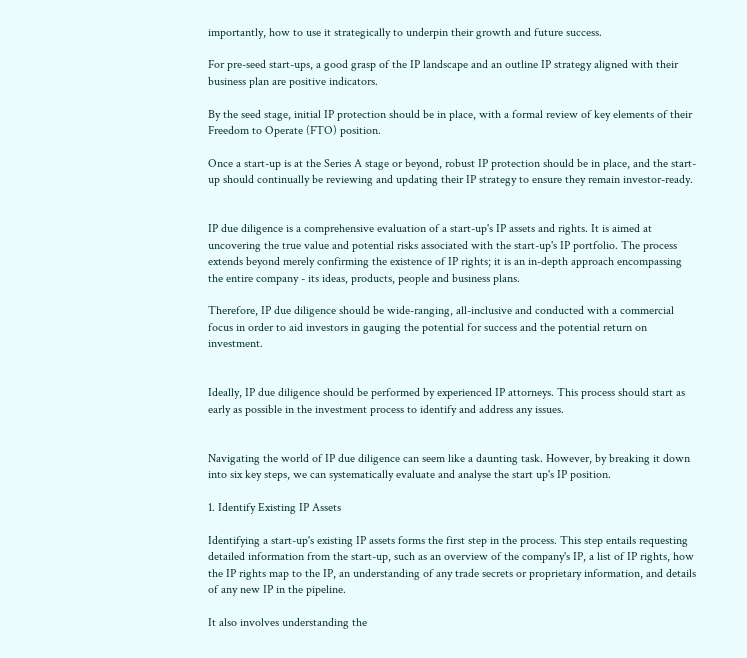importantly, how to use it strategically to underpin their growth and future success.

For pre-seed start-ups, a good grasp of the IP landscape and an outline IP strategy aligned with their business plan are positive indicators.

By the seed stage, initial IP protection should be in place, with a formal review of key elements of their Freedom to Operate (FTO) position.

Once a start-up is at the Series A stage or beyond, robust IP protection should be in place, and the start-up should continually be reviewing and updating their IP strategy to ensure they remain investor-ready.


IP due diligence is a comprehensive evaluation of a start-up's IP assets and rights. It is aimed at uncovering the true value and potential risks associated with the start-up's IP portfolio. The process extends beyond merely confirming the existence of IP rights; it is an in-depth approach encompassing the entire company - its ideas, products, people and business plans.

Therefore, IP due diligence should be wide-ranging, all-inclusive and conducted with a commercial focus in order to aid investors in gauging the potential for success and the potential return on investment.


Ideally, IP due diligence should be performed by experienced IP attorneys. This process should start as early as possible in the investment process to identify and address any issues.


Navigating the world of IP due diligence can seem like a daunting task. However, by breaking it down into six key steps, we can systematically evaluate and analyse the start up's IP position.

1. Identify Existing IP Assets

Identifying a start-up's existing IP assets forms the first step in the process. This step entails requesting detailed information from the start-up, such as an overview of the company's IP, a list of IP rights, how the IP rights map to the IP, an understanding of any trade secrets or proprietary information, and details of any new IP in the pipeline.

It also involves understanding the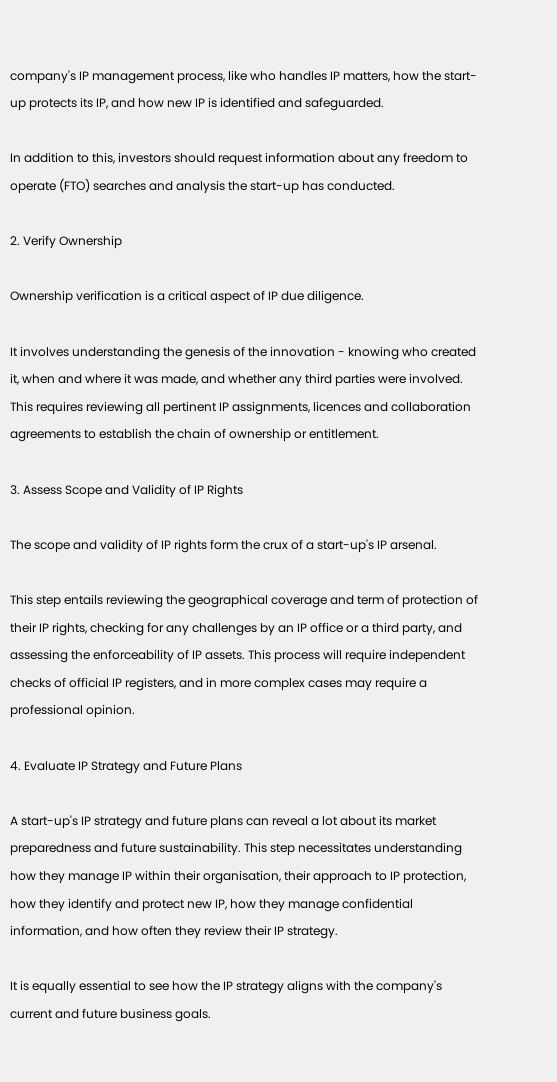company's IP management process, like who handles IP matters, how the start-up protects its IP, and how new IP is identified and safeguarded.

In addition to this, investors should request information about any freedom to operate (FTO) searches and analysis the start-up has conducted.

2. Verify Ownership

Ownership verification is a critical aspect of IP due diligence.

It involves understanding the genesis of the innovation - knowing who created it, when and where it was made, and whether any third parties were involved. This requires reviewing all pertinent IP assignments, licences and collaboration agreements to establish the chain of ownership or entitlement.

3. Assess Scope and Validity of IP Rights

The scope and validity of IP rights form the crux of a start-up's IP arsenal.

This step entails reviewing the geographical coverage and term of protection of their IP rights, checking for any challenges by an IP office or a third party, and assessing the enforceability of IP assets. This process will require independent checks of official IP registers, and in more complex cases may require a professional opinion.

4. Evaluate IP Strategy and Future Plans

A start-up's IP strategy and future plans can reveal a lot about its market preparedness and future sustainability. This step necessitates understanding how they manage IP within their organisation, their approach to IP protection, how they identify and protect new IP, how they manage confidential information, and how often they review their IP strategy.

It is equally essential to see how the IP strategy aligns with the company's current and future business goals.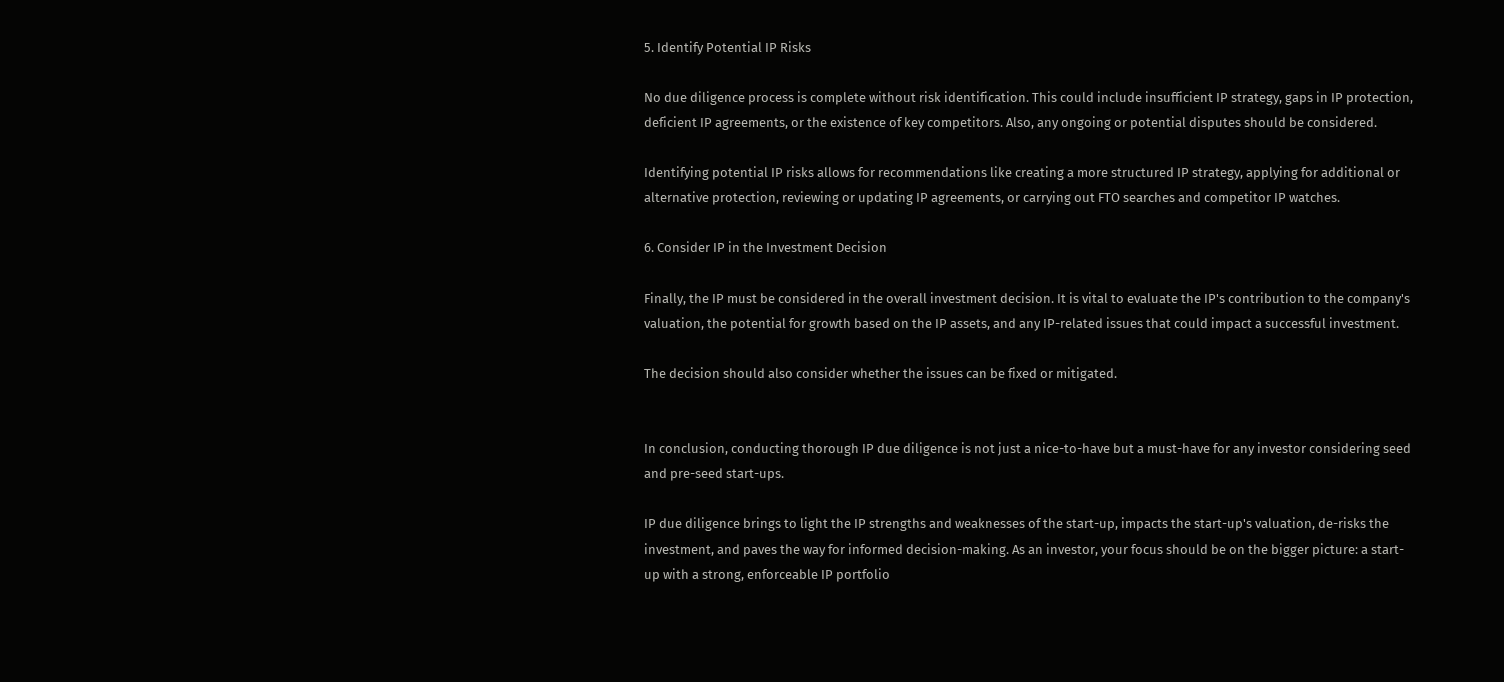5. Identify Potential IP Risks

No due diligence process is complete without risk identification. This could include insufficient IP strategy, gaps in IP protection, deficient IP agreements, or the existence of key competitors. Also, any ongoing or potential disputes should be considered.

Identifying potential IP risks allows for recommendations like creating a more structured IP strategy, applying for additional or alternative protection, reviewing or updating IP agreements, or carrying out FTO searches and competitor IP watches.

6. Consider IP in the Investment Decision

Finally, the IP must be considered in the overall investment decision. It is vital to evaluate the IP's contribution to the company's valuation, the potential for growth based on the IP assets, and any IP-related issues that could impact a successful investment.

The decision should also consider whether the issues can be fixed or mitigated.


In conclusion, conducting thorough IP due diligence is not just a nice-to-have but a must-have for any investor considering seed and pre-seed start-ups.

IP due diligence brings to light the IP strengths and weaknesses of the start-up, impacts the start-up's valuation, de-risks the investment, and paves the way for informed decision-making. As an investor, your focus should be on the bigger picture: a start-up with a strong, enforceable IP portfolio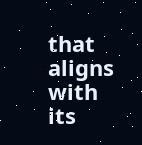that aligns with its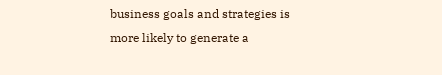business goals and strategies is more likely to generate a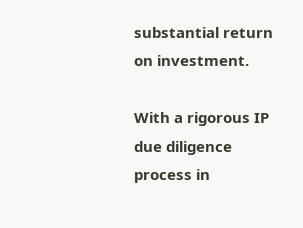substantial return on investment.

With a rigorous IP due diligence process in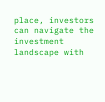place, investors can navigate the investment landscape with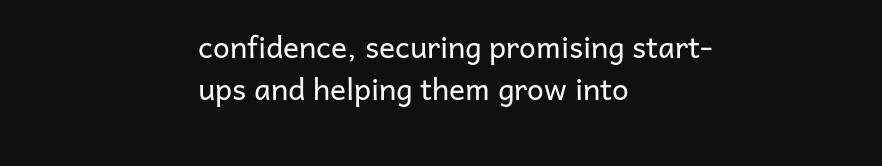confidence, securing promising start-ups and helping them grow into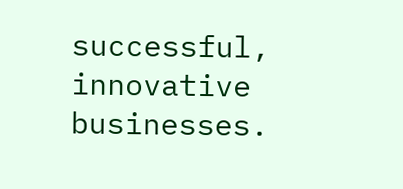successful, innovative businesses.